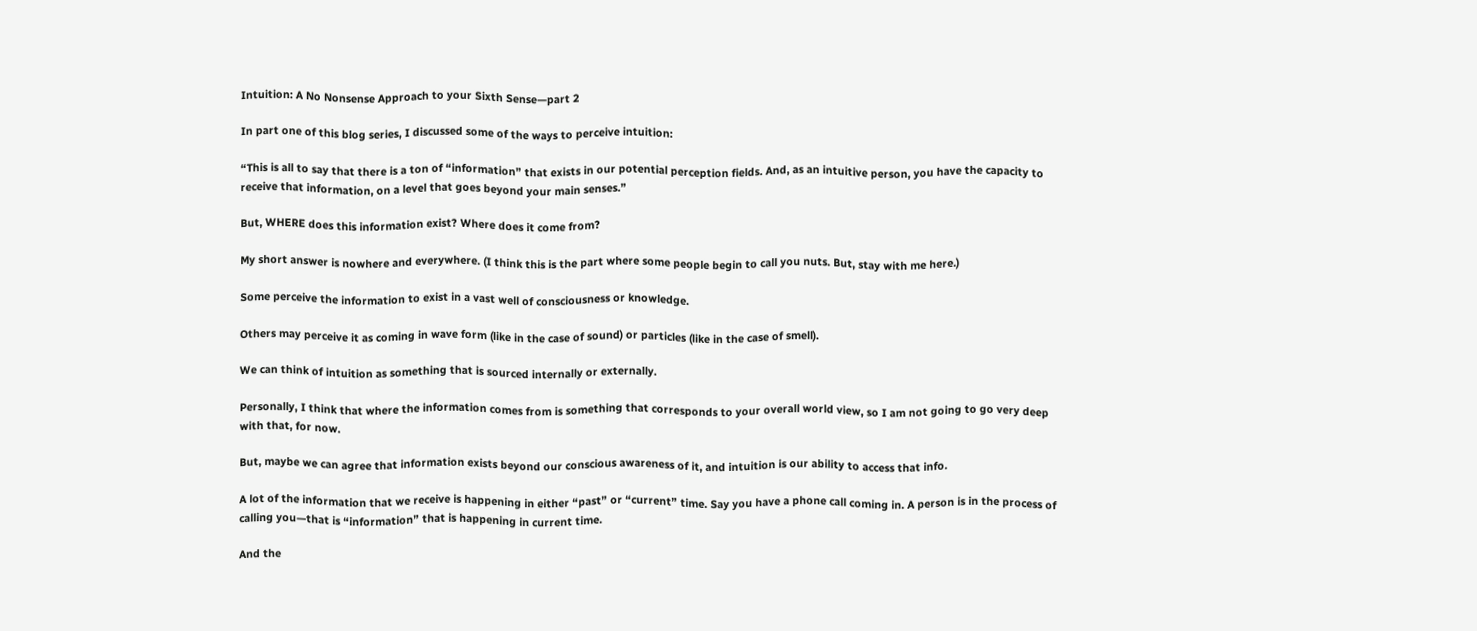Intuition: A No Nonsense Approach to your Sixth Sense—part 2

In part one of this blog series, I discussed some of the ways to perceive intuition:

“This is all to say that there is a ton of “information” that exists in our potential perception fields. And, as an intuitive person, you have the capacity to receive that information, on a level that goes beyond your main senses.”

But, WHERE does this information exist? Where does it come from?

My short answer is nowhere and everywhere. (I think this is the part where some people begin to call you nuts. But, stay with me here.)

Some perceive the information to exist in a vast well of consciousness or knowledge.

Others may perceive it as coming in wave form (like in the case of sound) or particles (like in the case of smell).

We can think of intuition as something that is sourced internally or externally.

Personally, I think that where the information comes from is something that corresponds to your overall world view, so I am not going to go very deep with that, for now.

But, maybe we can agree that information exists beyond our conscious awareness of it, and intuition is our ability to access that info.

A lot of the information that we receive is happening in either “past” or “current” time. Say you have a phone call coming in. A person is in the process of calling you—that is “information” that is happening in current time.

And the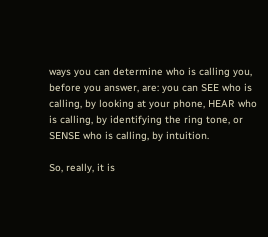ways you can determine who is calling you, before you answer, are: you can SEE who is calling, by looking at your phone, HEAR who is calling, by identifying the ring tone, or SENSE who is calling, by intuition.

So, really, it is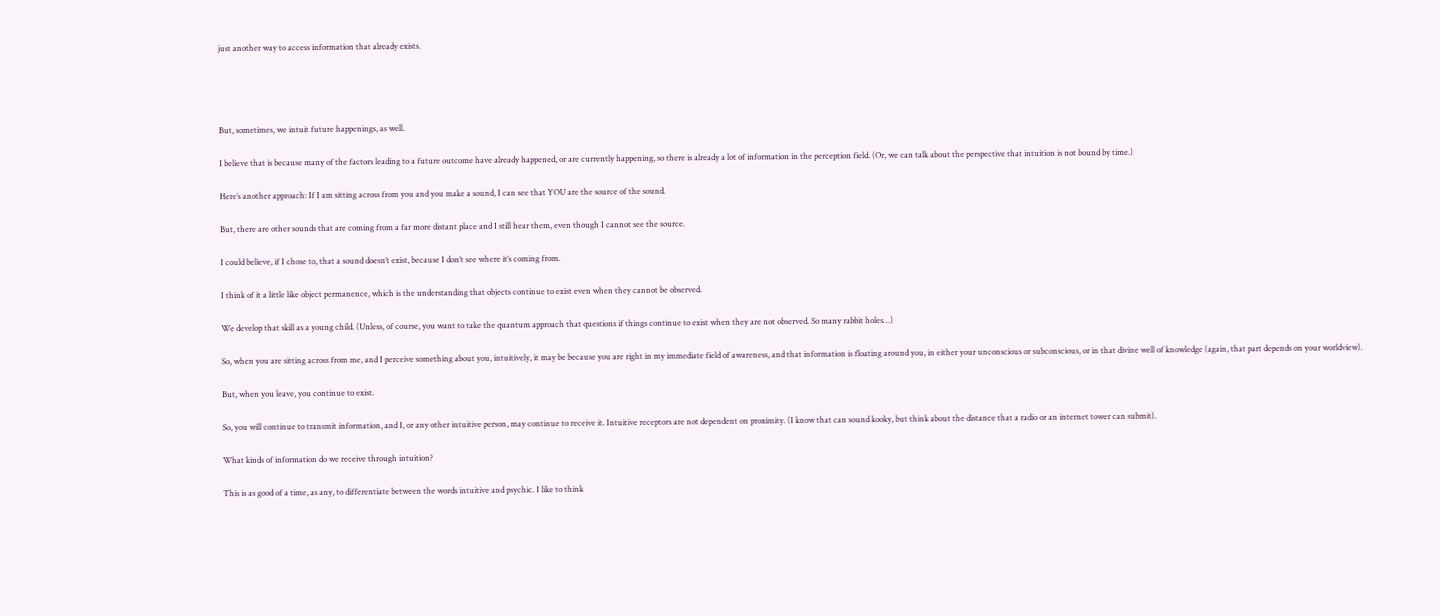just another way to access information that already exists.




But, sometimes, we intuit future happenings, as well.

I believe that is because many of the factors leading to a future outcome have already happened, or are currently happening, so there is already a lot of information in the perception field. (Or, we can talk about the perspective that intuition is not bound by time.)

Here’s another approach: If I am sitting across from you and you make a sound, I can see that YOU are the source of the sound.

But, there are other sounds that are coming from a far more distant place and I still hear them, even though I cannot see the source.

I could believe, if I chose to, that a sound doesn’t exist, because I don’t see where it’s coming from.

I think of it a little like object permanence, which is the understanding that objects continue to exist even when they cannot be observed.

We develop that skill as a young child. (Unless, of course, you want to take the quantum approach that questions if things continue to exist when they are not observed. So many rabbit holes…)

So, when you are sitting across from me, and I perceive something about you, intuitively, it may be because you are right in my immediate field of awareness, and that information is floating around you, in either your unconscious or subconscious, or in that divine well of knowledge (again, that part depends on your worldview).

But, when you leave, you continue to exist.

So, you will continue to transmit information, and I, or any other intuitive person, may continue to receive it. Intuitive receptors are not dependent on proximity. (I know that can sound kooky, but think about the distance that a radio or an internet tower can submit).

What kinds of information do we receive through intuition?

This is as good of a time, as any, to differentiate between the words intuitive and psychic. I like to think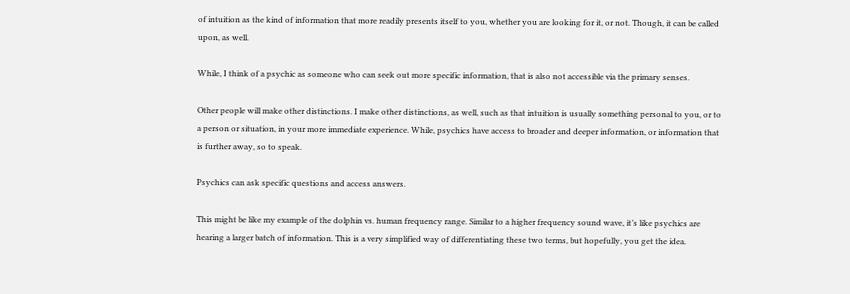of intuition as the kind of information that more readily presents itself to you, whether you are looking for it, or not. Though, it can be called upon, as well.

While, I think of a psychic as someone who can seek out more specific information, that is also not accessible via the primary senses.

Other people will make other distinctions. I make other distinctions, as well, such as that intuition is usually something personal to you, or to a person or situation, in your more immediate experience. While, psychics have access to broader and deeper information, or information that is further away, so to speak.

Psychics can ask specific questions and access answers.

This might be like my example of the dolphin vs. human frequency range. Similar to a higher frequency sound wave, it’s like psychics are hearing a larger batch of information. This is a very simplified way of differentiating these two terms, but hopefully, you get the idea.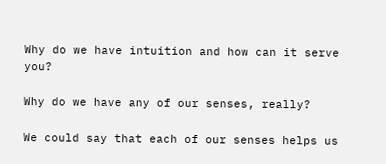Why do we have intuition and how can it serve you?

Why do we have any of our senses, really?

We could say that each of our senses helps us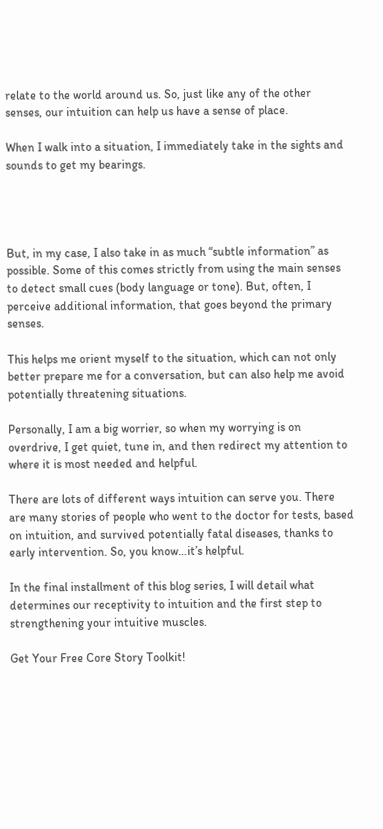relate to the world around us. So, just like any of the other senses, our intuition can help us have a sense of place.

When I walk into a situation, I immediately take in the sights and sounds to get my bearings.




But, in my case, I also take in as much “subtle information” as possible. Some of this comes strictly from using the main senses to detect small cues (body language or tone). But, often, I perceive additional information, that goes beyond the primary senses.

This helps me orient myself to the situation, which can not only better prepare me for a conversation, but can also help me avoid potentially threatening situations.

Personally, I am a big worrier, so when my worrying is on overdrive, I get quiet, tune in, and then redirect my attention to where it is most needed and helpful.

There are lots of different ways intuition can serve you. There are many stories of people who went to the doctor for tests, based on intuition, and survived potentially fatal diseases, thanks to early intervention. So, you know…it’s helpful.

In the final installment of this blog series, I will detail what determines our receptivity to intuition and the first step to strengthening your intuitive muscles.

Get Your Free Core Story Toolkit!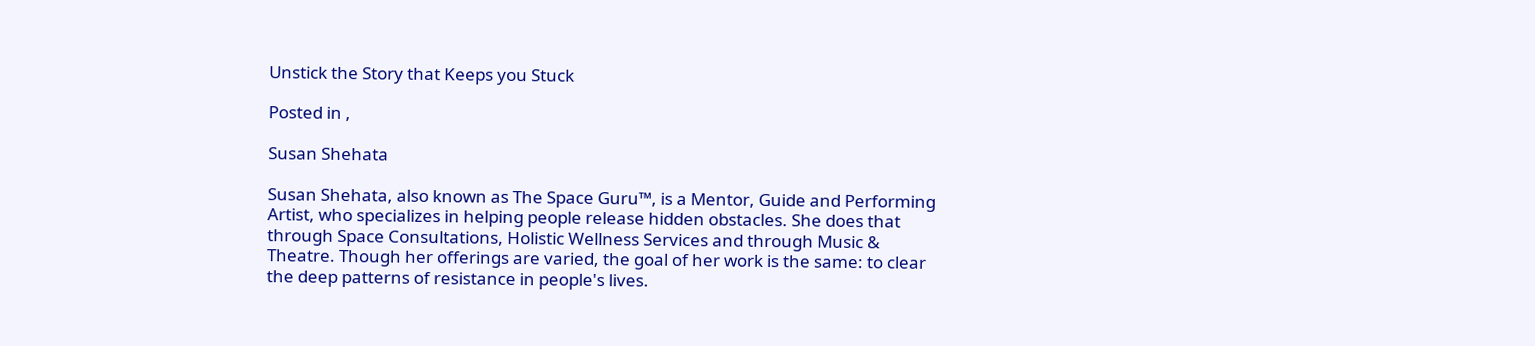Unstick the Story that Keeps you Stuck

Posted in ,

Susan Shehata

Susan Shehata, also known as The Space Guru™, is a Mentor, Guide and Performing Artist, who specializes in helping people release hidden obstacles. She does that through Space Consultations, Holistic Wellness Services and through Music & Theatre. Though her offerings are varied, the goal of her work is the same: to clear the deep patterns of resistance in people's lives.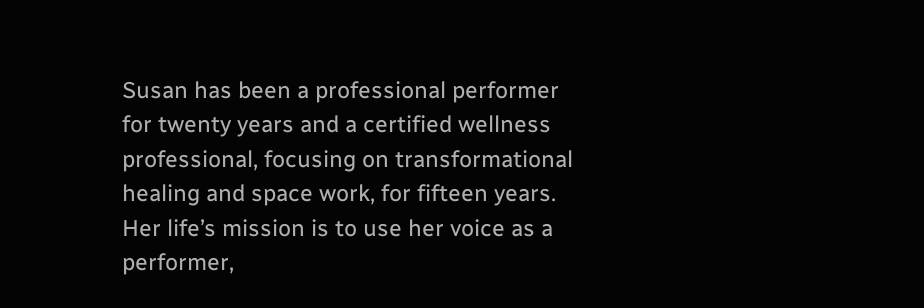Susan has been a professional performer for twenty years and a certified wellness professional, focusing on transformational healing and space work, for fifteen years. Her life’s mission is to use her voice as a performer,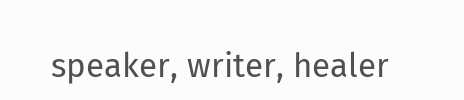speaker, writer, healer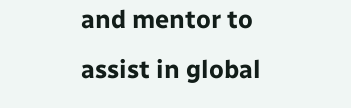and mentor to assist in global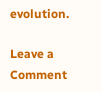evolution.

Leave a Comment